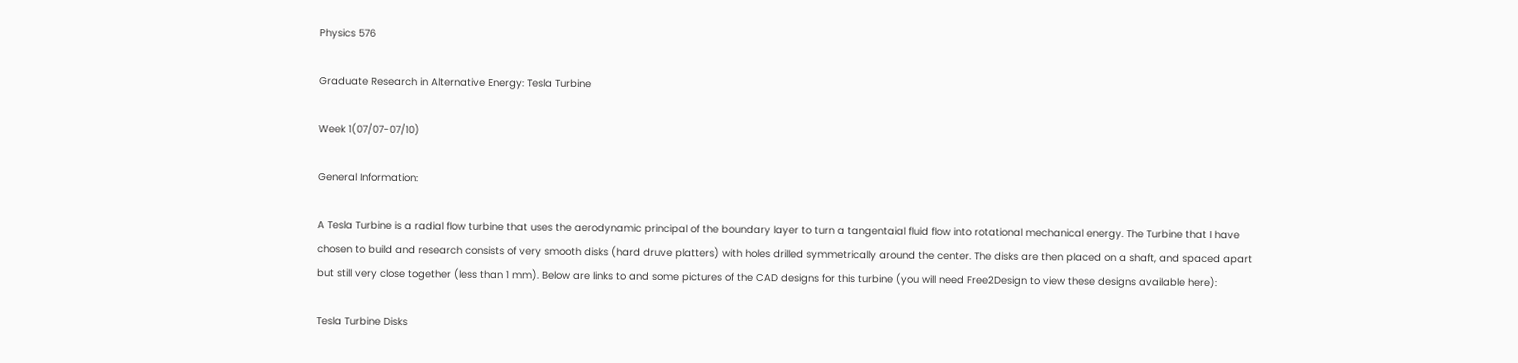Physics 576

Graduate Research in Alternative Energy: Tesla Turbine

Week 1(07/07-07/10)

General Information:

A Tesla Turbine is a radial flow turbine that uses the aerodynamic principal of the boundary layer to turn a tangentaial fluid flow into rotational mechanical energy. The Turbine that I have chosen to build and research consists of very smooth disks (hard druve platters) with holes drilled symmetrically around the center. The disks are then placed on a shaft, and spaced apart but still very close together (less than 1 mm). Below are links to and some pictures of the CAD designs for this turbine (you will need Free2Design to view these designs available here):

Tesla Turbine Disks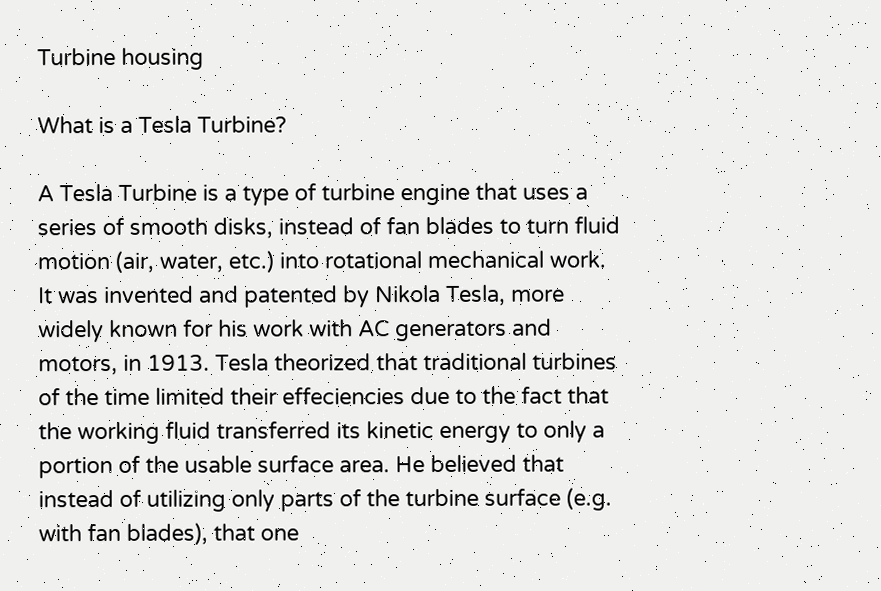Turbine housing

What is a Tesla Turbine?

A Tesla Turbine is a type of turbine engine that uses a series of smooth disks, instead of fan blades to turn fluid motion (air, water, etc.) into rotational mechanical work. It was invented and patented by Nikola Tesla, more widely known for his work with AC generators and motors, in 1913. Tesla theorized that traditional turbines of the time limited their effeciencies due to the fact that the working fluid transferred its kinetic energy to only a portion of the usable surface area. He believed that instead of utilizing only parts of the turbine surface (e.g. with fan blades), that one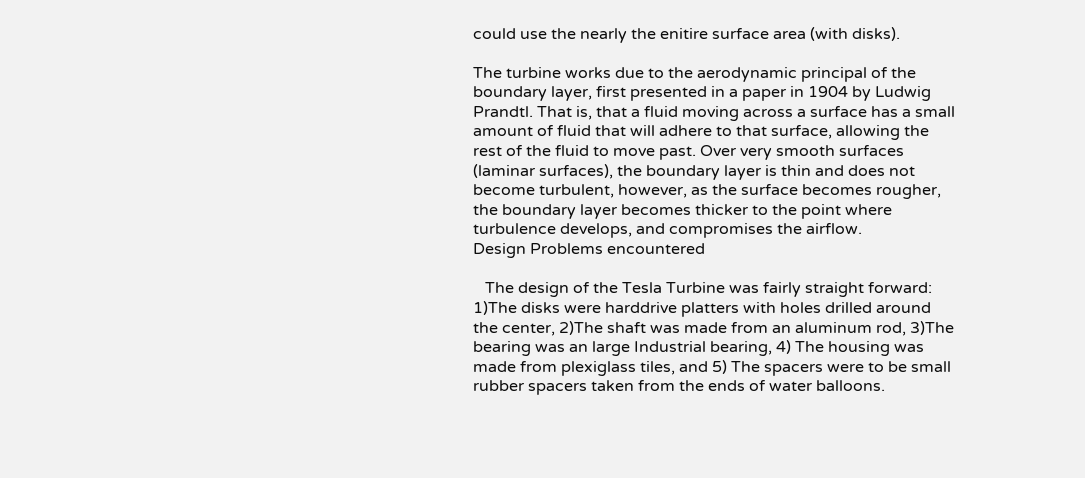could use the nearly the enitire surface area (with disks).

The turbine works due to the aerodynamic principal of the boundary layer, first presented in a paper in 1904 by Ludwig Prandtl. That is, that a fluid moving across a surface has a small amount of fluid that will adhere to that surface, allowing the rest of the fluid to move past. Over very smooth surfaces (laminar surfaces), the boundary layer is thin and does not become turbulent, however, as the surface becomes rougher, the boundary layer becomes thicker to the point where turbulence develops, and compromises the airflow.
Design Problems encountered

   The design of the Tesla Turbine was fairly straight forward: 1)The disks were harddrive platters with holes drilled around the center, 2)The shaft was made from an aluminum rod, 3)The bearing was an large Industrial bearing, 4) The housing was made from plexiglass tiles, and 5) The spacers were to be small rubber spacers taken from the ends of water balloons.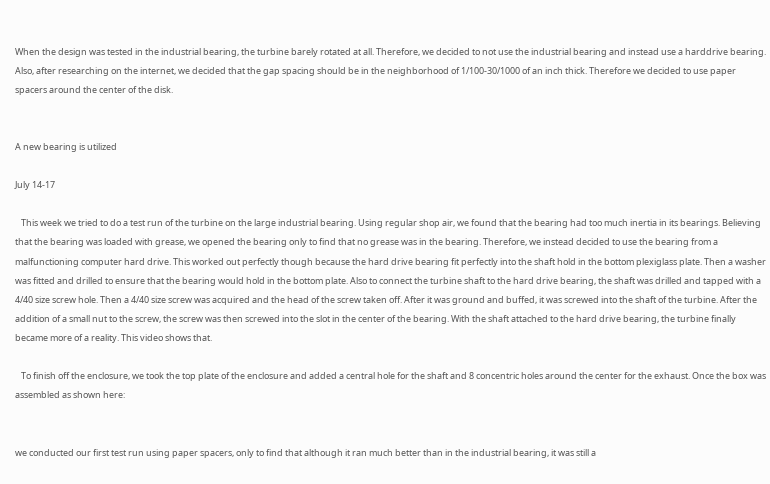When the design was tested in the industrial bearing, the turbine barely rotated at all. Therefore, we decided to not use the industrial bearing and instead use a harddrive bearing. Also, after researching on the internet, we decided that the gap spacing should be in the neighborhood of 1/100-30/1000 of an inch thick. Therefore we decided to use paper spacers around the center of the disk.


A new bearing is utilized

July 14-17

   This week we tried to do a test run of the turbine on the large industrial bearing. Using regular shop air, we found that the bearing had too much inertia in its bearings. Believing that the bearing was loaded with grease, we opened the bearing only to find that no grease was in the bearing. Therefore, we instead decided to use the bearing from a malfunctioning computer hard drive. This worked out perfectly though because the hard drive bearing fit perfectly into the shaft hold in the bottom plexiglass plate. Then a washer was fitted and drilled to ensure that the bearing would hold in the bottom plate. Also to connect the turbine shaft to the hard drive bearing, the shaft was drilled and tapped with a 4/40 size screw hole. Then a 4/40 size screw was acquired and the head of the screw taken off. After it was ground and buffed, it was screwed into the shaft of the turbine. After the addition of a small nut to the screw, the screw was then screwed into the slot in the center of the bearing. With the shaft attached to the hard drive bearing, the turbine finally became more of a reality. This video shows that.

   To finish off the enclosure, we took the top plate of the enclosure and added a central hole for the shaft and 8 concentric holes around the center for the exhaust. Once the box was assembled as shown here:


we conducted our first test run using paper spacers, only to find that although it ran much better than in the industrial bearing, it was still a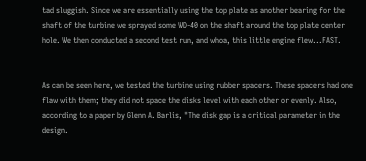tad sluggish. Since we are essentially using the top plate as another bearing for the shaft of the turbine we sprayed some WD-40 on the shaft around the top plate center hole. We then conducted a second test run, and whoa, this little engine flew...FAST.


As can be seen here, we tested the turbine using rubber spacers. These spacers had one flaw with them; they did not space the disks level with each other or evenly. Also, according to a paper by Glenn A. Barlis, "The disk gap is a critical parameter in the design.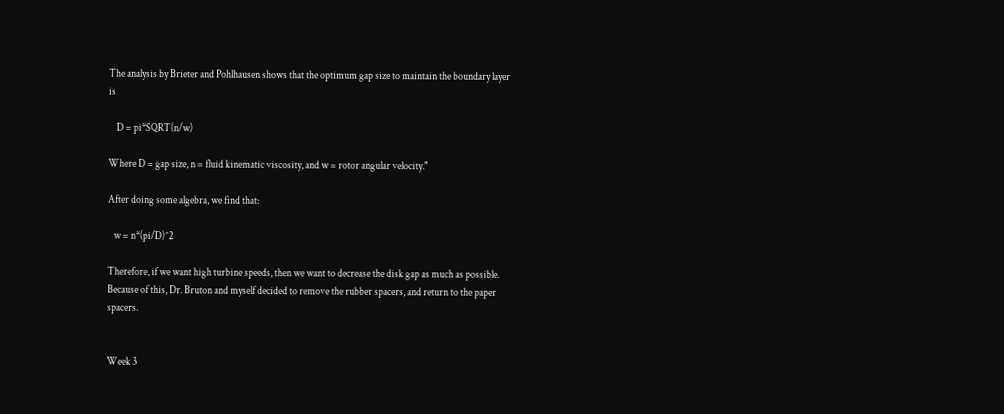The analysis by Brieter and Pohlhausen shows that the optimum gap size to maintain the boundary layer is

    D = pi*SQRT(n/w)

Where D = gap size, n = fluid kinematic viscosity, and w = rotor angular velocity."

After doing some algebra, we find that:

   w = n*(pi/D)^2

Therefore, if we want high turbine speeds, then we want to decrease the disk gap as much as possible. Because of this, Dr. Bruton and myself decided to remove the rubber spacers, and return to the paper spacers.


Week 3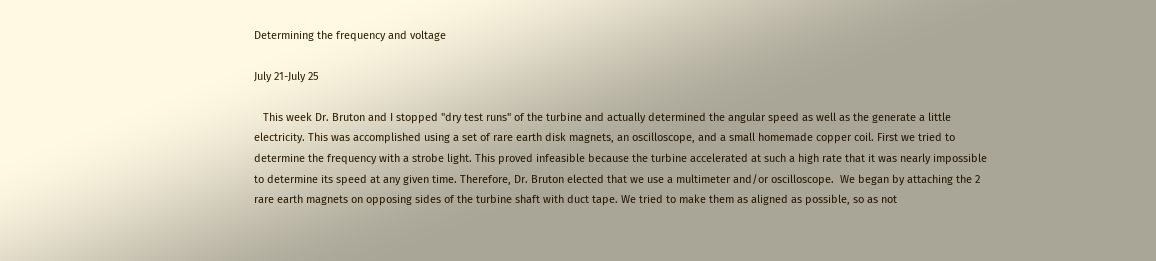Determining the frequency and voltage

July 21-July 25

   This week Dr. Bruton and I stopped "dry test runs" of the turbine and actually determined the angular speed as well as the generate a little electricity. This was accomplished using a set of rare earth disk magnets, an oscilloscope, and a small homemade copper coil. First we tried to determine the frequency with a strobe light. This proved infeasible because the turbine accelerated at such a high rate that it was nearly impossible to determine its speed at any given time. Therefore, Dr. Bruton elected that we use a multimeter and/or oscilloscope.  We began by attaching the 2 rare earth magnets on opposing sides of the turbine shaft with duct tape. We tried to make them as aligned as possible, so as not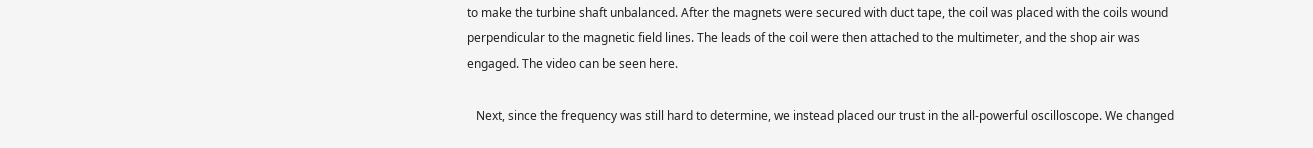to make the turbine shaft unbalanced. After the magnets were secured with duct tape, the coil was placed with the coils wound perpendicular to the magnetic field lines. The leads of the coil were then attached to the multimeter, and the shop air was engaged. The video can be seen here.

   Next, since the frequency was still hard to determine, we instead placed our trust in the all-powerful oscilloscope. We changed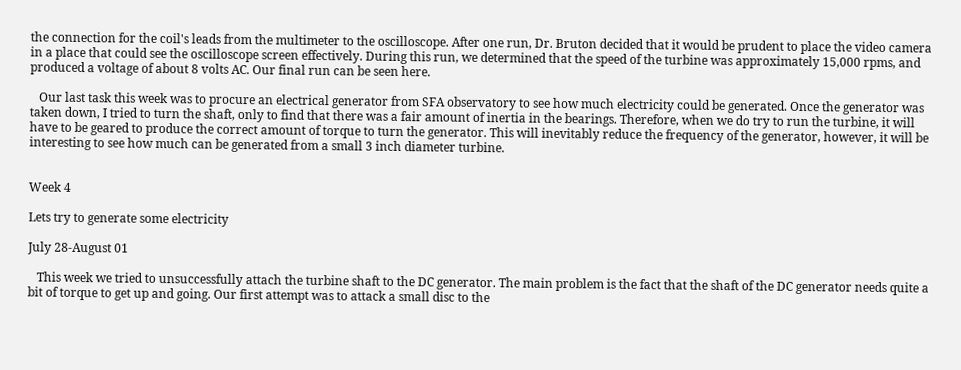the connection for the coil's leads from the multimeter to the oscilloscope. After one run, Dr. Bruton decided that it would be prudent to place the video camera in a place that could see the oscilloscope screen effectively. During this run, we determined that the speed of the turbine was approximately 15,000 rpms, and produced a voltage of about 8 volts AC. Our final run can be seen here.

   Our last task this week was to procure an electrical generator from SFA observatory to see how much electricity could be generated. Once the generator was taken down, I tried to turn the shaft, only to find that there was a fair amount of inertia in the bearings. Therefore, when we do try to run the turbine, it will have to be geared to produce the correct amount of torque to turn the generator. This will inevitably reduce the frequency of the generator, however, it will be interesting to see how much can be generated from a small 3 inch diameter turbine.


Week 4

Lets try to generate some electricity

July 28-August 01

   This week we tried to unsuccessfully attach the turbine shaft to the DC generator. The main problem is the fact that the shaft of the DC generator needs quite a bit of torque to get up and going. Our first attempt was to attack a small disc to the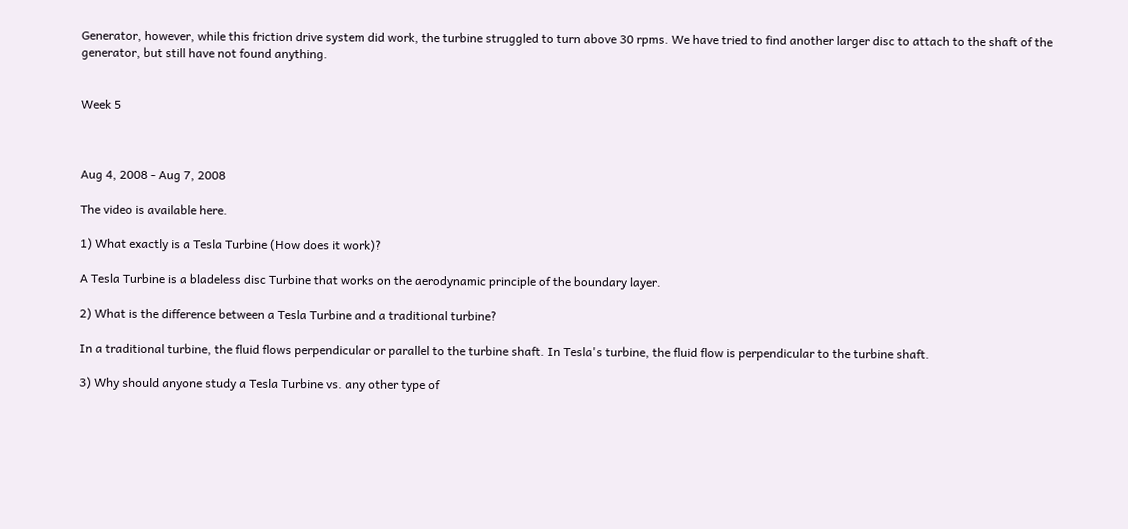Generator, however, while this friction drive system did work, the turbine struggled to turn above 30 rpms. We have tried to find another larger disc to attach to the shaft of the generator, but still have not found anything.


Week 5



Aug 4, 2008 - Aug 7, 2008

The video is available here.

1) What exactly is a Tesla Turbine (How does it work)?

A Tesla Turbine is a bladeless disc Turbine that works on the aerodynamic principle of the boundary layer.

2) What is the difference between a Tesla Turbine and a traditional turbine?

In a traditional turbine, the fluid flows perpendicular or parallel to the turbine shaft. In Tesla's turbine, the fluid flow is perpendicular to the turbine shaft.

3) Why should anyone study a Tesla Turbine vs. any other type of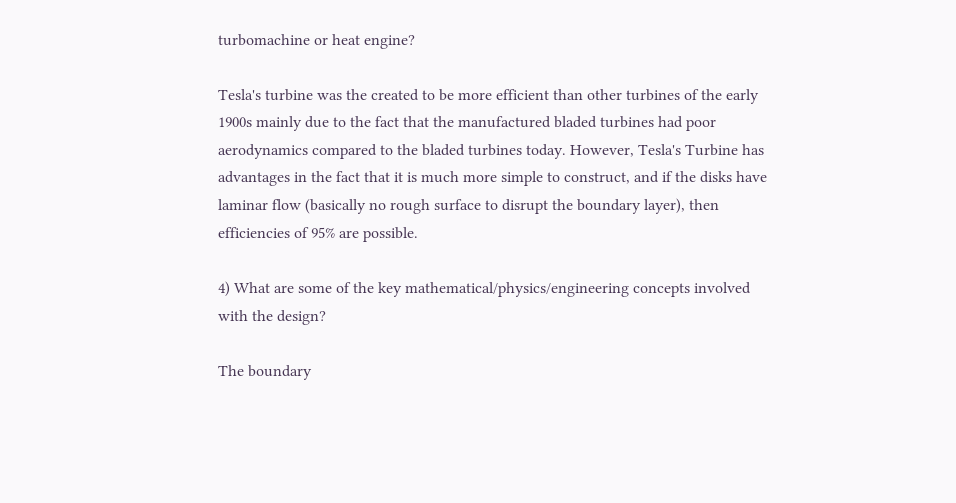turbomachine or heat engine?

Tesla's turbine was the created to be more efficient than other turbines of the early 1900s mainly due to the fact that the manufactured bladed turbines had poor aerodynamics compared to the bladed turbines today. However, Tesla's Turbine has advantages in the fact that it is much more simple to construct, and if the disks have laminar flow (basically no rough surface to disrupt the boundary layer), then efficiencies of 95% are possible.

4) What are some of the key mathematical/physics/engineering concepts involved with the design?

The boundary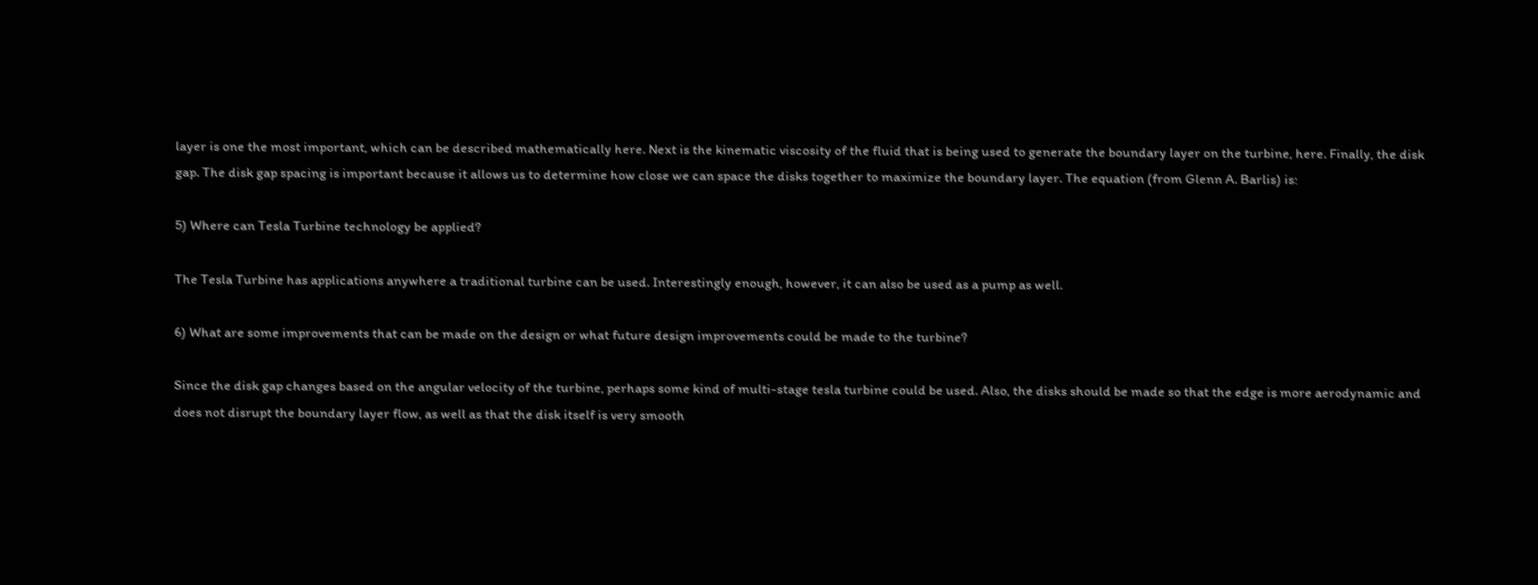layer is one the most important, which can be described mathematically here. Next is the kinematic viscosity of the fluid that is being used to generate the boundary layer on the turbine, here. Finally, the disk gap. The disk gap spacing is important because it allows us to determine how close we can space the disks together to maximize the boundary layer. The equation (from Glenn A. Barlis) is:

5) Where can Tesla Turbine technology be applied?

The Tesla Turbine has applications anywhere a traditional turbine can be used. Interestingly enough, however, it can also be used as a pump as well.

6) What are some improvements that can be made on the design or what future design improvements could be made to the turbine?

Since the disk gap changes based on the angular velocity of the turbine, perhaps some kind of multi-stage tesla turbine could be used. Also, the disks should be made so that the edge is more aerodynamic and does not disrupt the boundary layer flow, as well as that the disk itself is very smooth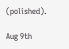(polished).

Aug 9th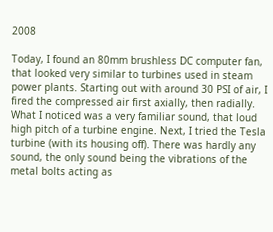2008

Today, I found an 80mm brushless DC computer fan, that looked very similar to turbines used in steam power plants. Starting out with around 30 PSI of air, I fired the compressed air first axially, then radially. What I noticed was a very familiar sound, that loud high pitch of a turbine engine. Next, I tried the Tesla turbine (with its housing off). There was hardly any sound, the only sound being the vibrations of the metal bolts acting as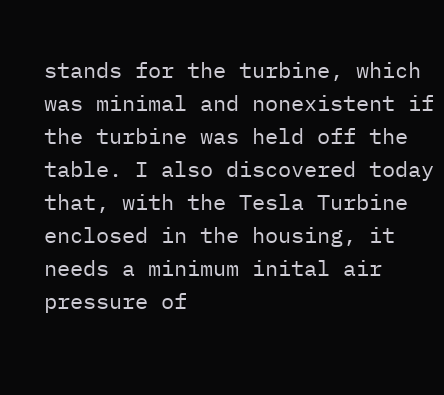stands for the turbine, which was minimal and nonexistent if the turbine was held off the table. I also discovered today that, with the Tesla Turbine enclosed in the housing, it needs a minimum inital air pressure of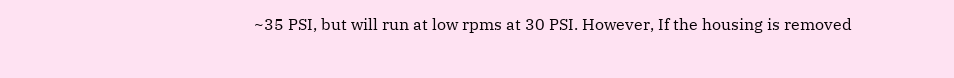~35 PSI, but will run at low rpms at 30 PSI. However, If the housing is removed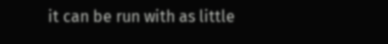it can be run with as little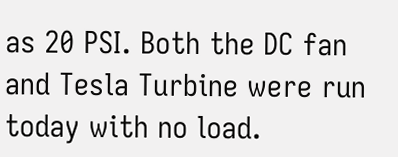as 20 PSI. Both the DC fan and Tesla Turbine were run today with no load.